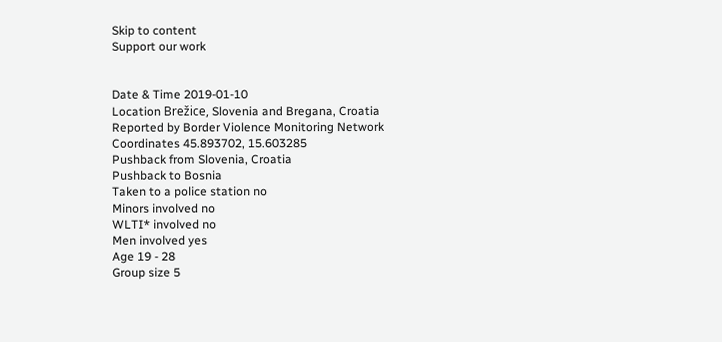Skip to content
Support our work


Date & Time 2019-01-10
Location Brežice, Slovenia and Bregana, Croatia
Reported by Border Violence Monitoring Network
Coordinates 45.893702, 15.603285
Pushback from Slovenia, Croatia
Pushback to Bosnia
Taken to a police station no
Minors involved no
WLTI* involved no
Men involved yes
Age 19 - 28
Group size 5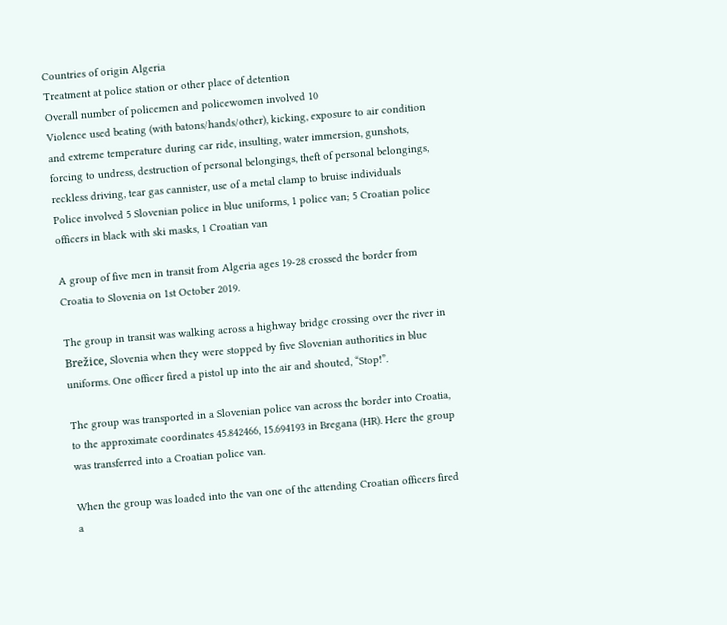Countries of origin Algeria
Treatment at police station or other place of detention
Overall number of policemen and policewomen involved 10
Violence used beating (with batons/hands/other), kicking, exposure to air condition and extreme temperature during car ride, insulting, water immersion, gunshots, forcing to undress, destruction of personal belongings, theft of personal belongings, reckless driving, tear gas cannister, use of a metal clamp to bruise individuals
Police involved 5 Slovenian police in blue uniforms, 1 police van; 5 Croatian police officers in black with ski masks, 1 Croatian van

A group of five men in transit from Algeria ages 19-28 crossed the border from Croatia to Slovenia on 1st October 2019.

The group in transit was walking across a highway bridge crossing over the river in Brežice, Slovenia when they were stopped by five Slovenian authorities in blue uniforms. One officer fired a pistol up into the air and shouted, “Stop!”.

The group was transported in a Slovenian police van across the border into Croatia, to the approximate coordinates 45.842466, 15.694193 in Bregana (HR). Here the group was transferred into a Croatian police van.

When the group was loaded into the van one of the attending Croatian officers fired a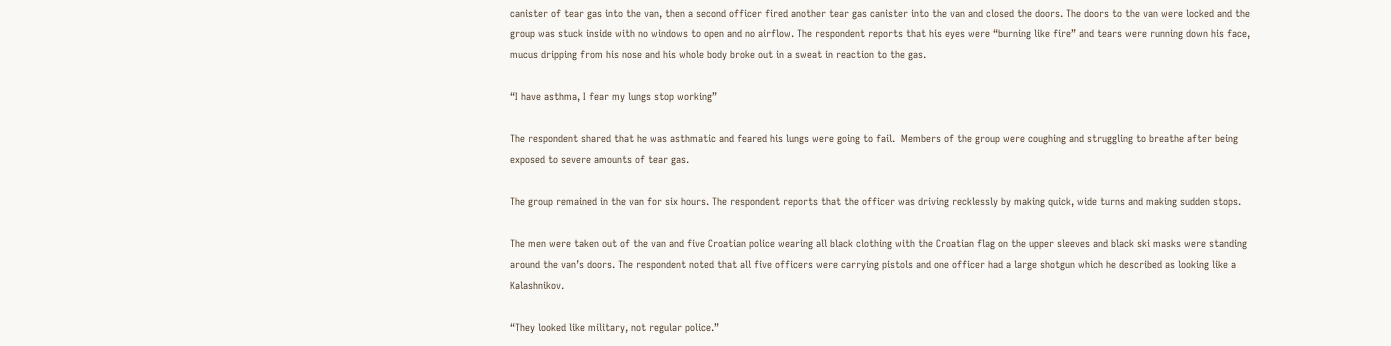canister of tear gas into the van, then a second officer fired another tear gas canister into the van and closed the doors. The doors to the van were locked and the group was stuck inside with no windows to open and no airflow. The respondent reports that his eyes were “burning like fire” and tears were running down his face, mucus dripping from his nose and his whole body broke out in a sweat in reaction to the gas.

“I have asthma, I fear my lungs stop working”

The respondent shared that he was asthmatic and feared his lungs were going to fail.  Members of the group were coughing and struggling to breathe after being exposed to severe amounts of tear gas.

The group remained in the van for six hours. The respondent reports that the officer was driving recklessly by making quick, wide turns and making sudden stops.

The men were taken out of the van and five Croatian police wearing all black clothing with the Croatian flag on the upper sleeves and black ski masks were standing around the van’s doors. The respondent noted that all five officers were carrying pistols and one officer had a large shotgun which he described as looking like a Kalashnikov.

“They looked like military, not regular police.”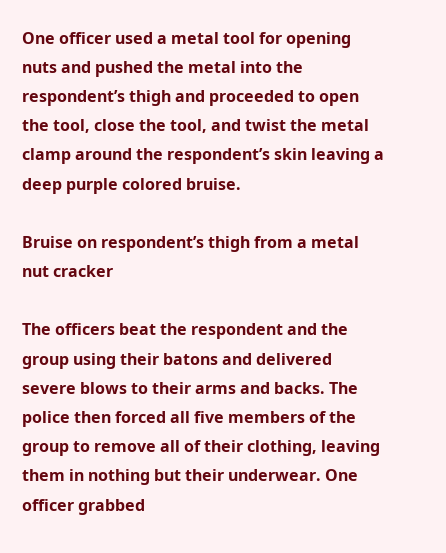One officer used a metal tool for opening nuts and pushed the metal into the respondent’s thigh and proceeded to open the tool, close the tool, and twist the metal clamp around the respondent’s skin leaving a deep purple colored bruise.

Bruise on respondent’s thigh from a metal nut cracker

The officers beat the respondent and the group using their batons and delivered severe blows to their arms and backs. The police then forced all five members of the group to remove all of their clothing, leaving them in nothing but their underwear. One officer grabbed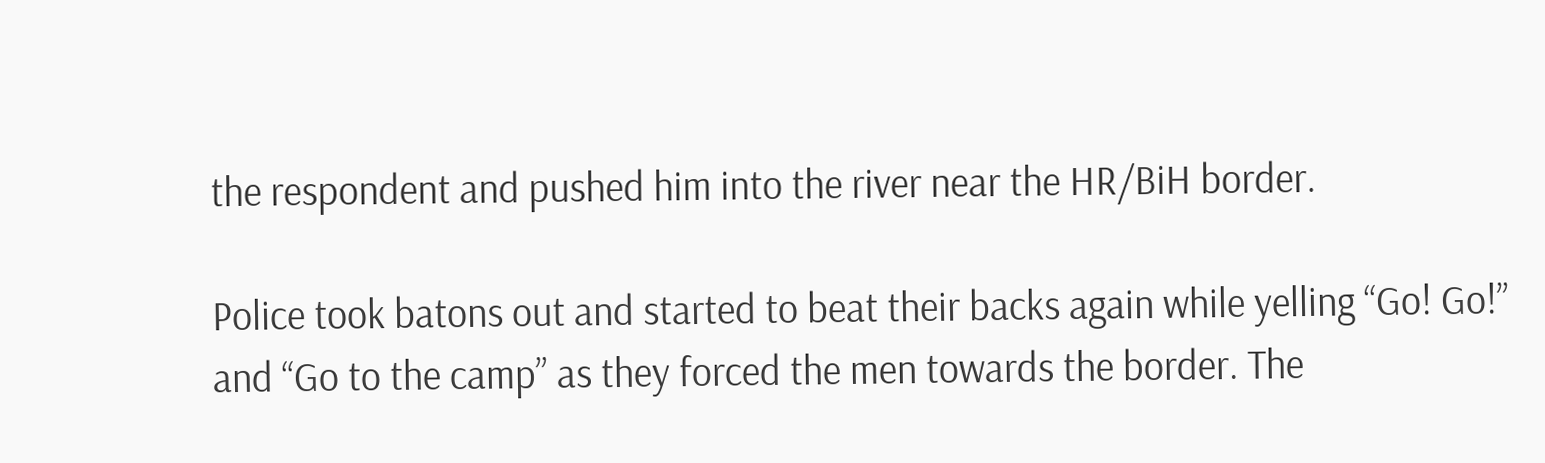the respondent and pushed him into the river near the HR/BiH border.

Police took batons out and started to beat their backs again while yelling “Go! Go!” and “Go to the camp” as they forced the men towards the border. The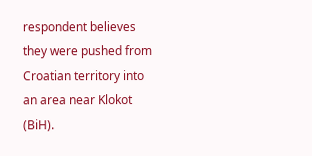respondent believes they were pushed from Croatian territory into an area near Klokot (BiH).